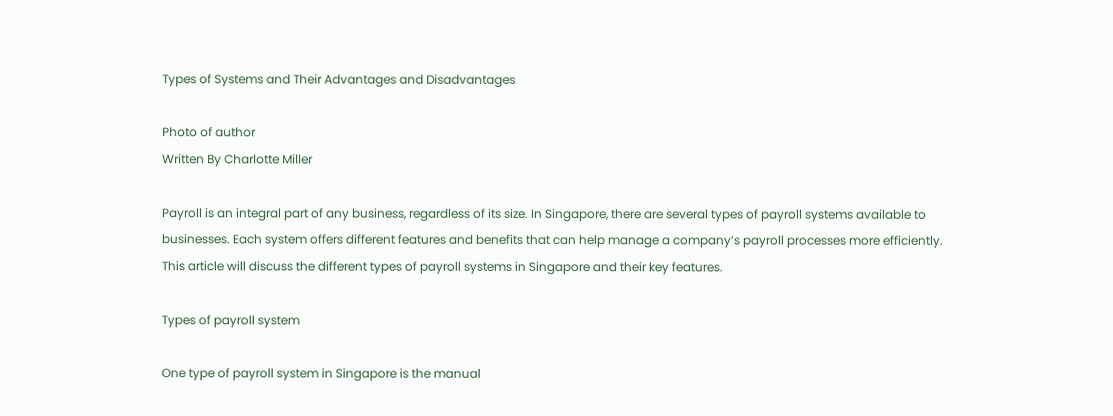Types of Systems and Their Advantages and Disadvantages

Photo of author
Written By Charlotte Miller

Payroll is an integral part of any business, regardless of its size. In Singapore, there are several types of payroll systems available to businesses. Each system offers different features and benefits that can help manage a company’s payroll processes more efficiently. This article will discuss the different types of payroll systems in Singapore and their key features.

Types of payroll system

One type of payroll system in Singapore is the manual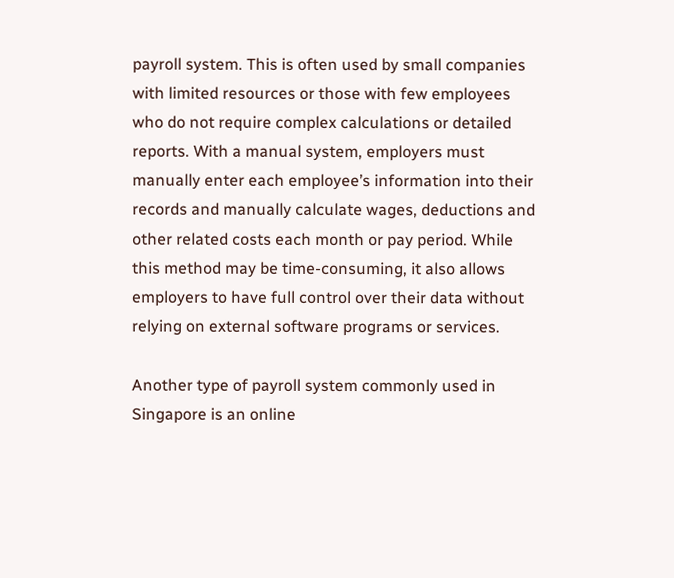payroll system. This is often used by small companies with limited resources or those with few employees who do not require complex calculations or detailed reports. With a manual system, employers must manually enter each employee’s information into their records and manually calculate wages, deductions and other related costs each month or pay period. While this method may be time-consuming, it also allows employers to have full control over their data without relying on external software programs or services.

Another type of payroll system commonly used in Singapore is an online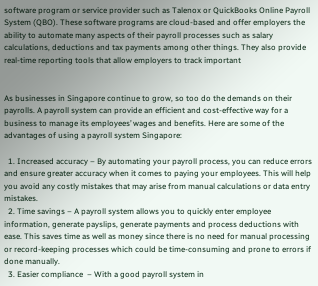software program or service provider such as Talenox or QuickBooks Online Payroll System (QBO). These software programs are cloud-based and offer employers the ability to automate many aspects of their payroll processes such as salary calculations, deductions and tax payments among other things. They also provide real-time reporting tools that allow employers to track important


As businesses in Singapore continue to grow, so too do the demands on their payrolls. A payroll system can provide an efficient and cost-effective way for a business to manage its employees’ wages and benefits. Here are some of the advantages of using a payroll system Singapore:

  1. Increased accuracy – By automating your payroll process, you can reduce errors and ensure greater accuracy when it comes to paying your employees. This will help you avoid any costly mistakes that may arise from manual calculations or data entry mistakes.
  2. Time savings – A payroll system allows you to quickly enter employee information, generate payslips, generate payments and process deductions with ease. This saves time as well as money since there is no need for manual processing or record-keeping processes which could be time-consuming and prone to errors if done manually.
  3. Easier compliance  – With a good payroll system in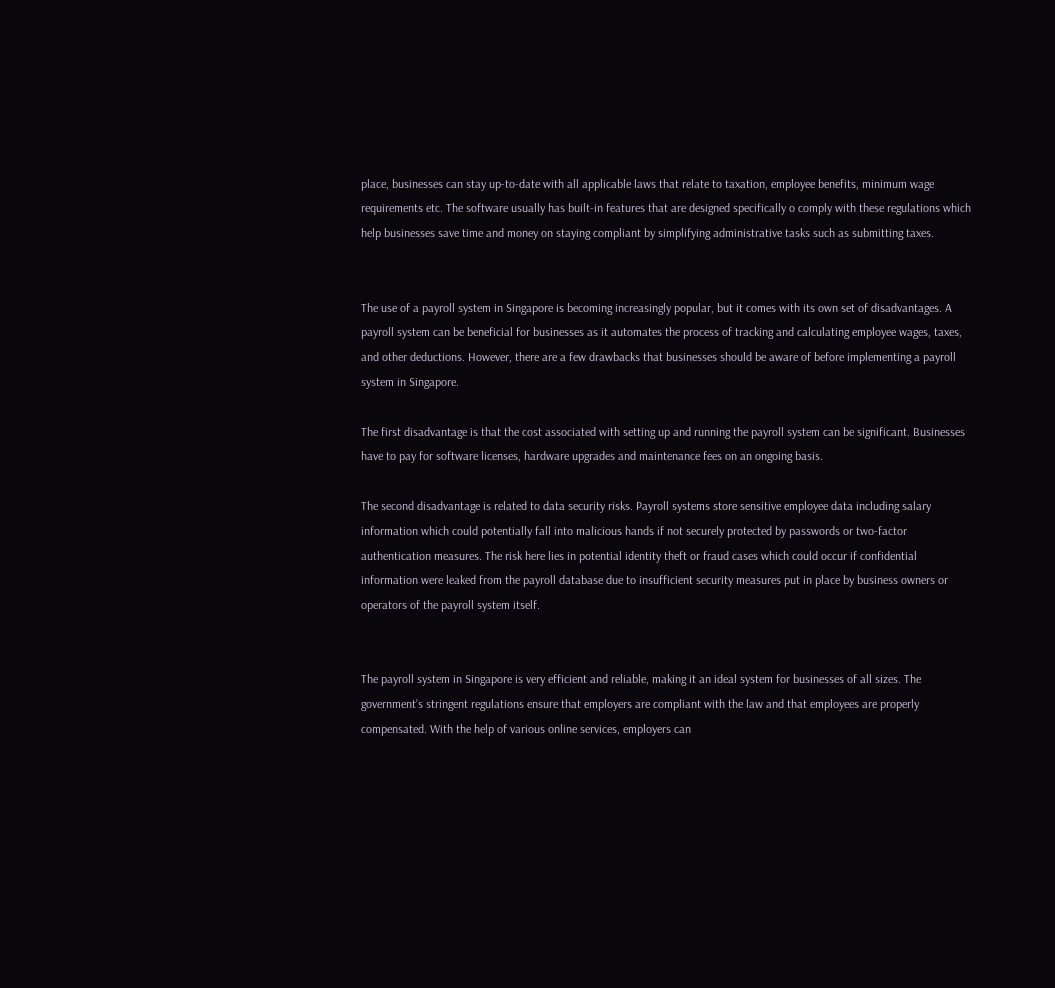place, businesses can stay up-to-date with all applicable laws that relate to taxation, employee benefits, minimum wage requirements etc. The software usually has built-in features that are designed specifically o comply with these regulations which help businesses save time and money on staying compliant by simplifying administrative tasks such as submitting taxes.


The use of a payroll system in Singapore is becoming increasingly popular, but it comes with its own set of disadvantages. A payroll system can be beneficial for businesses as it automates the process of tracking and calculating employee wages, taxes, and other deductions. However, there are a few drawbacks that businesses should be aware of before implementing a payroll system in Singapore.

The first disadvantage is that the cost associated with setting up and running the payroll system can be significant. Businesses have to pay for software licenses, hardware upgrades and maintenance fees on an ongoing basis.

The second disadvantage is related to data security risks. Payroll systems store sensitive employee data including salary information which could potentially fall into malicious hands if not securely protected by passwords or two-factor authentication measures. The risk here lies in potential identity theft or fraud cases which could occur if confidential information were leaked from the payroll database due to insufficient security measures put in place by business owners or operators of the payroll system itself.


The payroll system in Singapore is very efficient and reliable, making it an ideal system for businesses of all sizes. The government’s stringent regulations ensure that employers are compliant with the law and that employees are properly compensated. With the help of various online services, employers can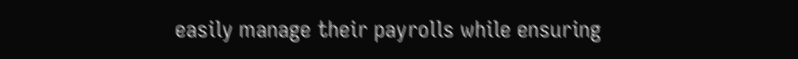easily manage their payrolls while ensuring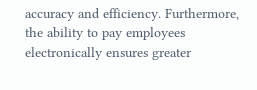accuracy and efficiency. Furthermore, the ability to pay employees electronically ensures greater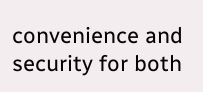convenience and security for both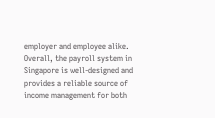employer and employee alike. Overall, the payroll system in Singapore is well-designed and provides a reliable source of income management for both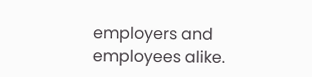employers and employees alike.